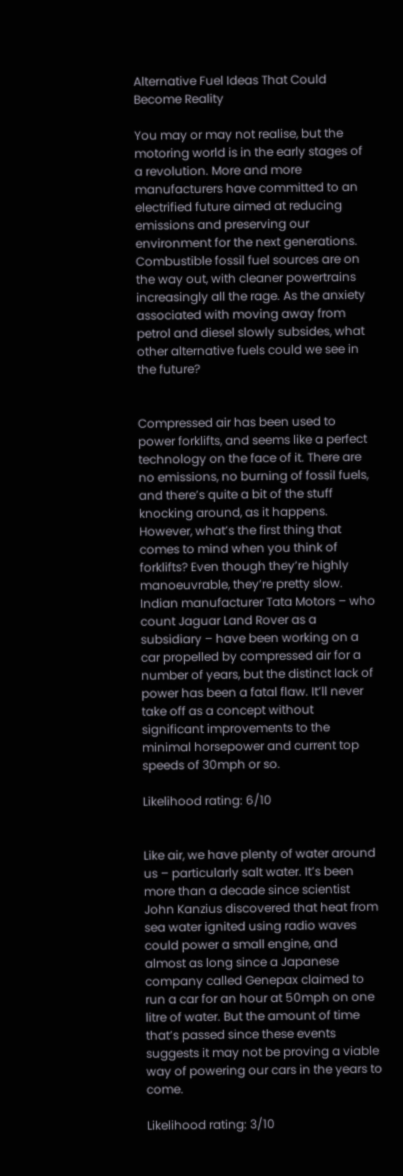Alternative Fuel Ideas That Could Become Reality

You may or may not realise, but the motoring world is in the early stages of a revolution. More and more manufacturers have committed to an electrified future aimed at reducing emissions and preserving our environment for the next generations. Combustible fossil fuel sources are on the way out, with cleaner powertrains increasingly all the rage. As the anxiety associated with moving away from petrol and diesel slowly subsides, what other alternative fuels could we see in the future?


Compressed air has been used to power forklifts, and seems like a perfect technology on the face of it. There are no emissions, no burning of fossil fuels, and there’s quite a bit of the stuff knocking around, as it happens. However, what’s the first thing that comes to mind when you think of forklifts? Even though they’re highly manoeuvrable, they’re pretty slow. Indian manufacturer Tata Motors – who count Jaguar Land Rover as a subsidiary – have been working on a car propelled by compressed air for a number of years, but the distinct lack of power has been a fatal flaw. It’ll never take off as a concept without significant improvements to the minimal horsepower and current top speeds of 30mph or so.

Likelihood rating: 6/10


Like air, we have plenty of water around us – particularly salt water. It’s been more than a decade since scientist John Kanzius discovered that heat from sea water ignited using radio waves could power a small engine, and almost as long since a Japanese company called Genepax claimed to run a car for an hour at 50mph on one litre of water. But the amount of time that’s passed since these events suggests it may not be proving a viable way of powering our cars in the years to come.

Likelihood rating: 3/10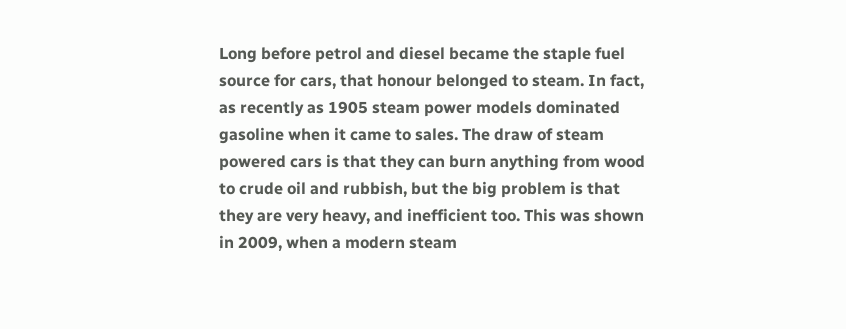Long before petrol and diesel became the staple fuel source for cars, that honour belonged to steam. In fact, as recently as 1905 steam power models dominated gasoline when it came to sales. The draw of steam powered cars is that they can burn anything from wood to crude oil and rubbish, but the big problem is that they are very heavy, and inefficient too. This was shown in 2009, when a modern steam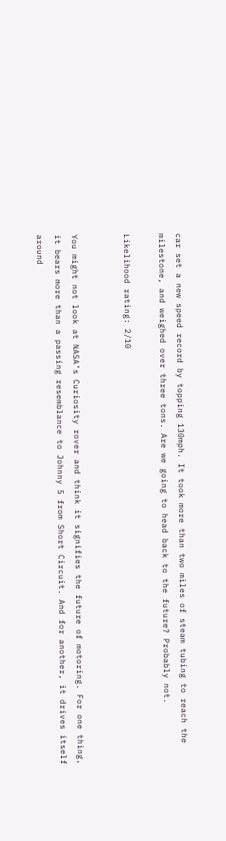car set a new speed record by topping 130mph. It took more than two miles of steam tubing to reach the milestone, and weighed over three tons. Are we going to head back to the future? Probably not.

Likelihood rating: 2/10


You might not look at NASA’s Curiosity rover and think it signifies the future of motoring. For one thing, it bears more than a passing resemblance to Johnny 5 from Short Circuit. And for another, it drives itself around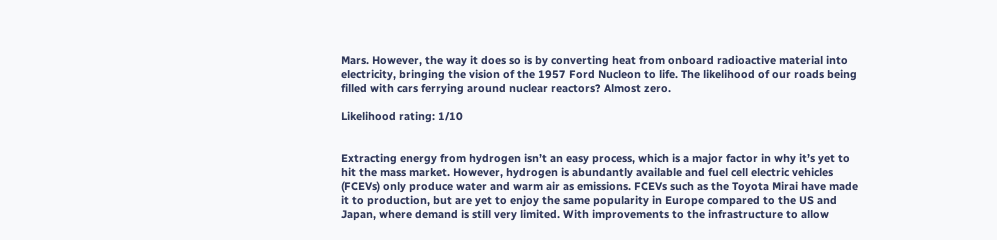Mars. However, the way it does so is by converting heat from onboard radioactive material into electricity, bringing the vision of the 1957 Ford Nucleon to life. The likelihood of our roads being filled with cars ferrying around nuclear reactors? Almost zero.

Likelihood rating: 1/10


Extracting energy from hydrogen isn’t an easy process, which is a major factor in why it’s yet to hit the mass market. However, hydrogen is abundantly available and fuel cell electric vehicles (FCEVs) only produce water and warm air as emissions. FCEVs such as the Toyota Mirai have made it to production, but are yet to enjoy the same popularity in Europe compared to the US and Japan, where demand is still very limited. With improvements to the infrastructure to allow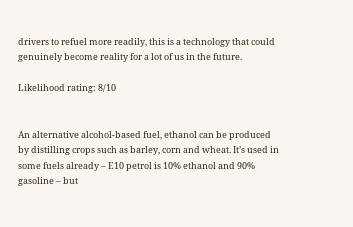drivers to refuel more readily, this is a technology that could genuinely become reality for a lot of us in the future.

Likelihood rating: 8/10


An alternative alcohol-based fuel, ethanol can be produced by distilling crops such as barley, corn and wheat. It’s used in some fuels already – E10 petrol is 10% ethanol and 90% gasoline – but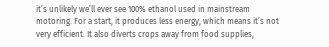it’s unlikely we’ll ever see 100% ethanol used in mainstream motoring. For a start, it produces less energy, which means it’s not very efficient. It also diverts crops away from food supplies,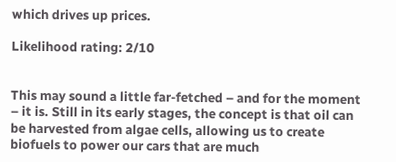which drives up prices.

Likelihood rating: 2/10


This may sound a little far-fetched – and for the moment – it is. Still in its early stages, the concept is that oil can be harvested from algae cells, allowing us to create biofuels to power our cars that are much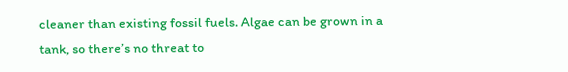cleaner than existing fossil fuels. Algae can be grown in a tank, so there’s no threat to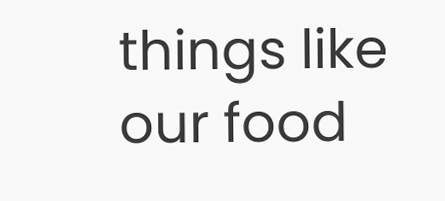things like our food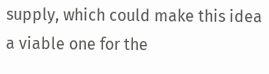supply, which could make this idea a viable one for the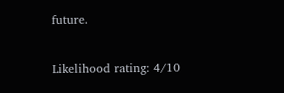future.

Likelihood rating: 4/10